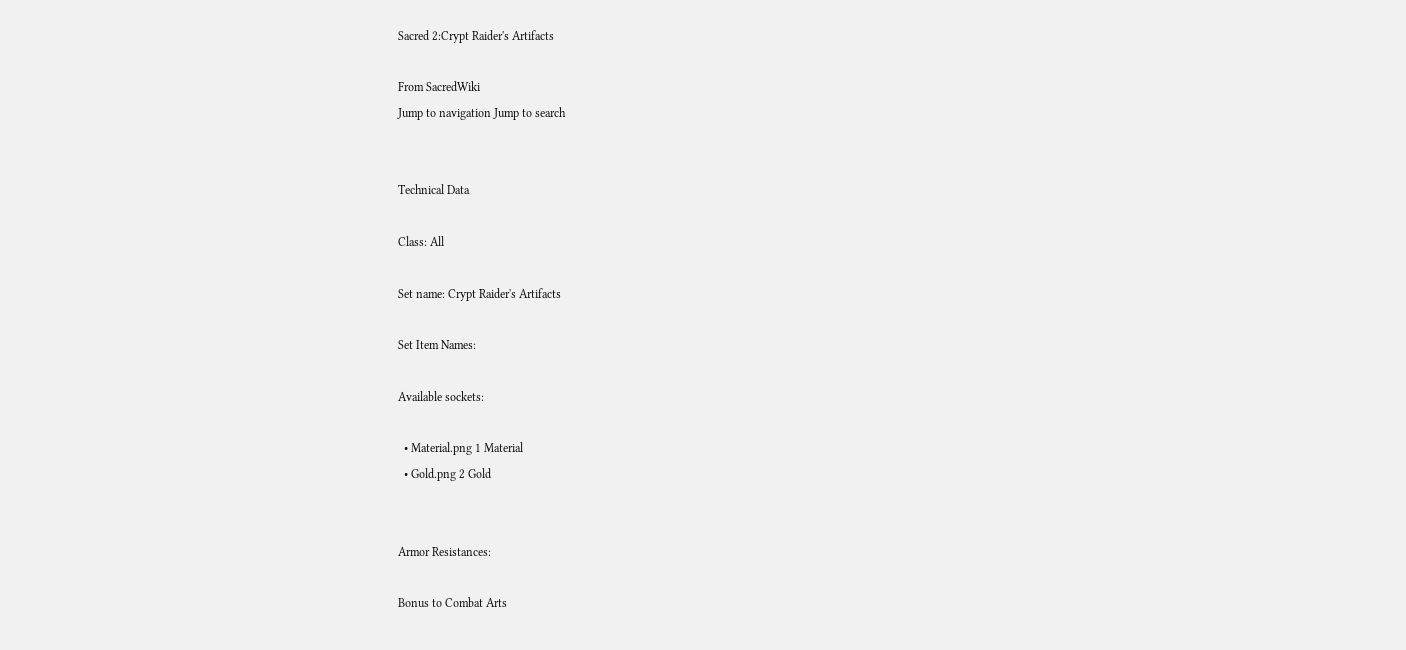Sacred 2:Crypt Raider's Artifacts

From SacredWiki
Jump to navigation Jump to search


Technical Data

Class: All

Set name: Crypt Raider's Artifacts

Set Item Names:

Available sockets:

  • Material.png 1 Material
  • Gold.png 2 Gold


Armor Resistances:

Bonus to Combat Arts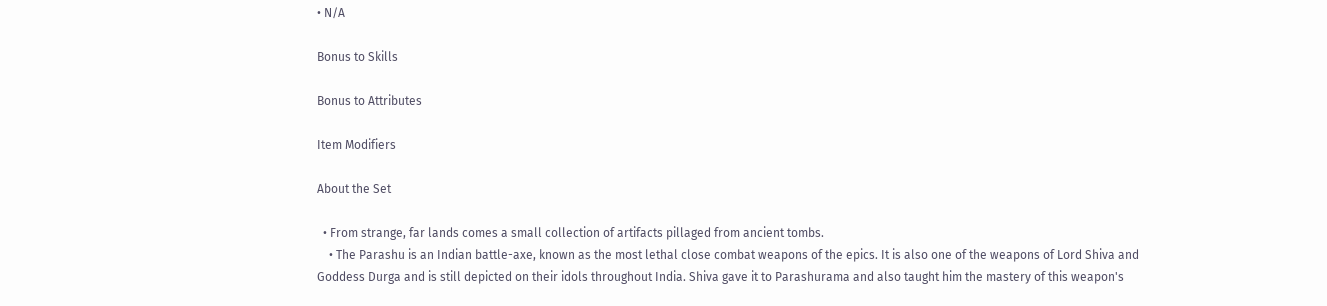• N/A

Bonus to Skills

Bonus to Attributes

Item Modifiers

About the Set

  • From strange, far lands comes a small collection of artifacts pillaged from ancient tombs.
    • The Parashu is an Indian battle-axe, known as the most lethal close combat weapons of the epics. It is also one of the weapons of Lord Shiva and Goddess Durga and is still depicted on their idols throughout India. Shiva gave it to Parashurama and also taught him the mastery of this weapon's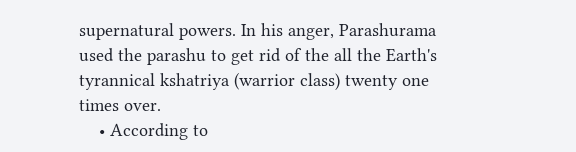supernatural powers. In his anger, Parashurama used the parashu to get rid of the all the Earth's tyrannical kshatriya (warrior class) twenty one times over.
    • According to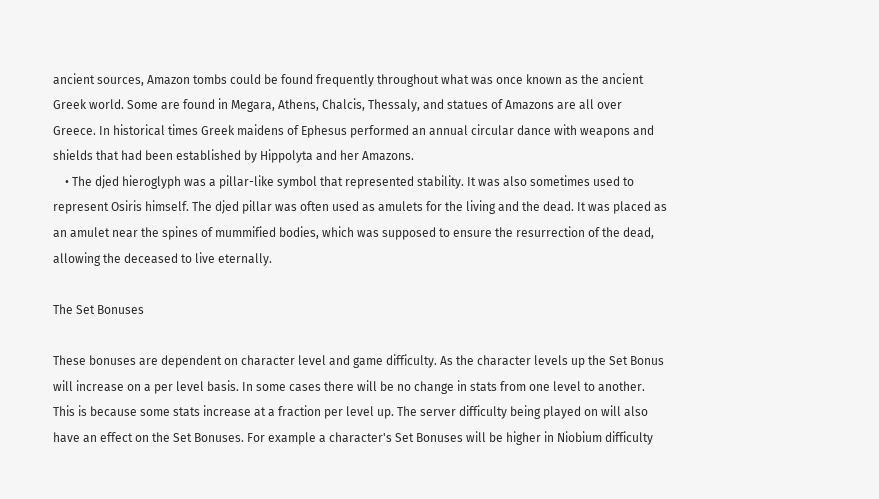ancient sources, Amazon tombs could be found frequently throughout what was once known as the ancient Greek world. Some are found in Megara, Athens, Chalcis, Thessaly, and statues of Amazons are all over Greece. In historical times Greek maidens of Ephesus performed an annual circular dance with weapons and shields that had been established by Hippolyta and her Amazons.
    • The djed hieroglyph was a pillar-like symbol that represented stability. It was also sometimes used to represent Osiris himself. The djed pillar was often used as amulets for the living and the dead. It was placed as an amulet near the spines of mummified bodies, which was supposed to ensure the resurrection of the dead, allowing the deceased to live eternally.

The Set Bonuses

These bonuses are dependent on character level and game difficulty. As the character levels up the Set Bonus will increase on a per level basis. In some cases there will be no change in stats from one level to another. This is because some stats increase at a fraction per level up. The server difficulty being played on will also have an effect on the Set Bonuses. For example a character's Set Bonuses will be higher in Niobium difficulty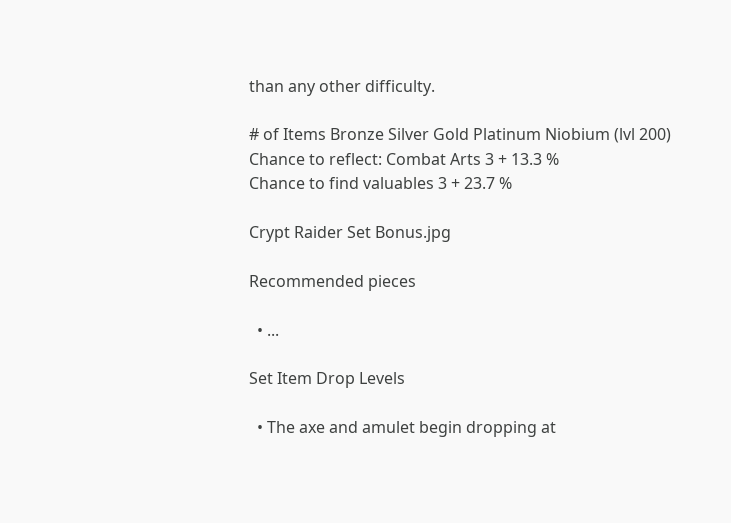than any other difficulty.

# of Items Bronze Silver Gold Platinum Niobium (lvl 200)
Chance to reflect: Combat Arts 3 + 13.3 %
Chance to find valuables 3 + 23.7 %

Crypt Raider Set Bonus.jpg

Recommended pieces

  • ...

Set Item Drop Levels

  • The axe and amulet begin dropping at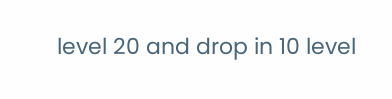level 20 and drop in 10 level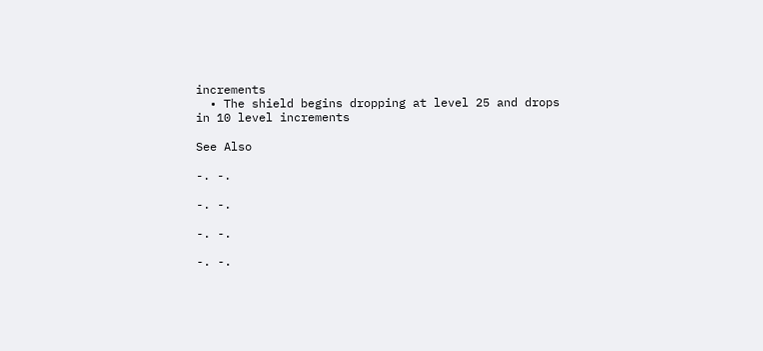increments
  • The shield begins dropping at level 25 and drops in 10 level increments

See Also

-. -.

-. -.

-. -.

-. -.